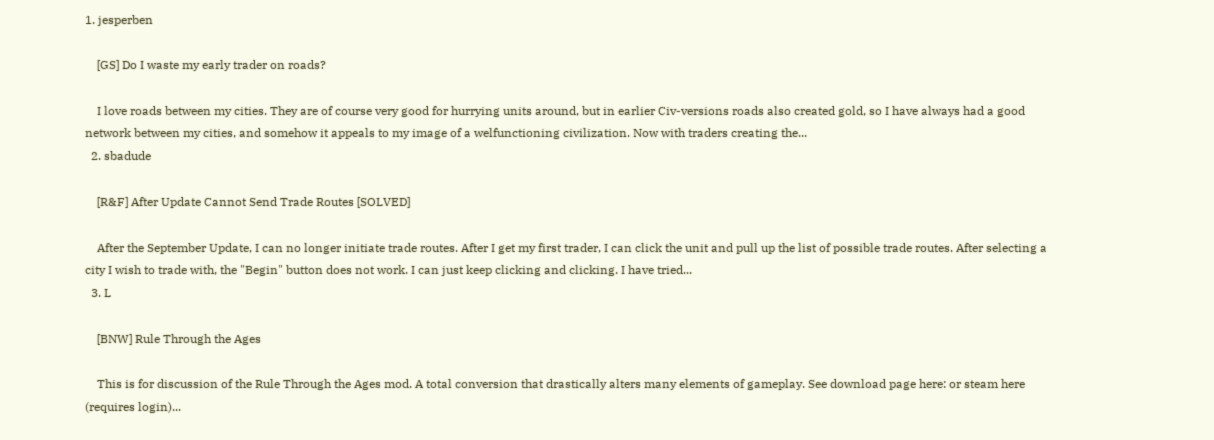1. jesperben

    [GS] Do I waste my early trader on roads?

    I love roads between my cities. They are of course very good for hurrying units around, but in earlier Civ-versions roads also created gold, so I have always had a good network between my cities, and somehow it appeals to my image of a welfunctioning civilization. Now with traders creating the...
  2. sbadude

    [R&F] After Update Cannot Send Trade Routes [SOLVED]

    After the September Update, I can no longer initiate trade routes. After I get my first trader, I can click the unit and pull up the list of possible trade routes. After selecting a city I wish to trade with, the "Begin" button does not work. I can just keep clicking and clicking. I have tried...
  3. L

    [BNW] Rule Through the Ages

    This is for discussion of the Rule Through the Ages mod. A total conversion that drastically alters many elements of gameplay. See download page here: or steam here (requires login)...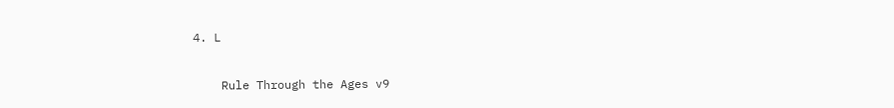4. L

    Rule Through the Ages v9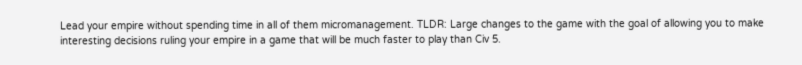Lead your empire without spending time in all of them micromanagement. TLDR: Large changes to the game with the goal of allowing you to make interesting decisions ruling your empire in a game that will be much faster to play than Civ 5.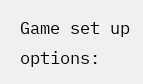Game set up options: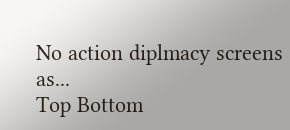No action diplmacy screens as...
Top Bottom